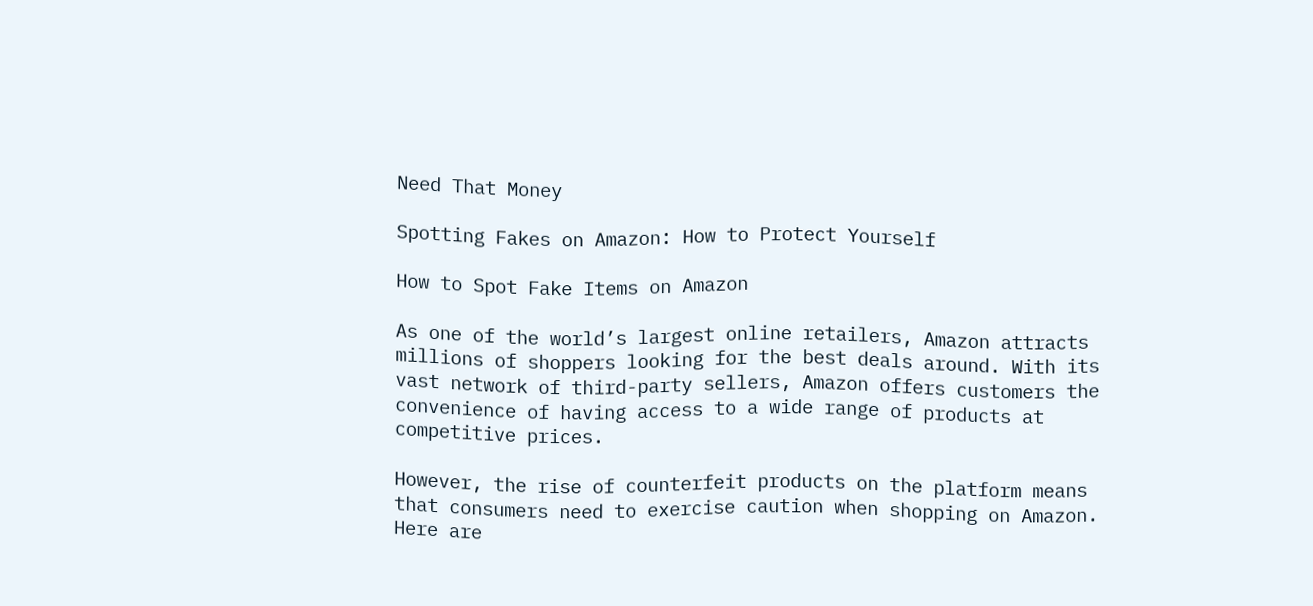Need That Money

Spotting Fakes on Amazon: How to Protect Yourself

How to Spot Fake Items on Amazon

As one of the world’s largest online retailers, Amazon attracts millions of shoppers looking for the best deals around. With its vast network of third-party sellers, Amazon offers customers the convenience of having access to a wide range of products at competitive prices.

However, the rise of counterfeit products on the platform means that consumers need to exercise caution when shopping on Amazon. Here are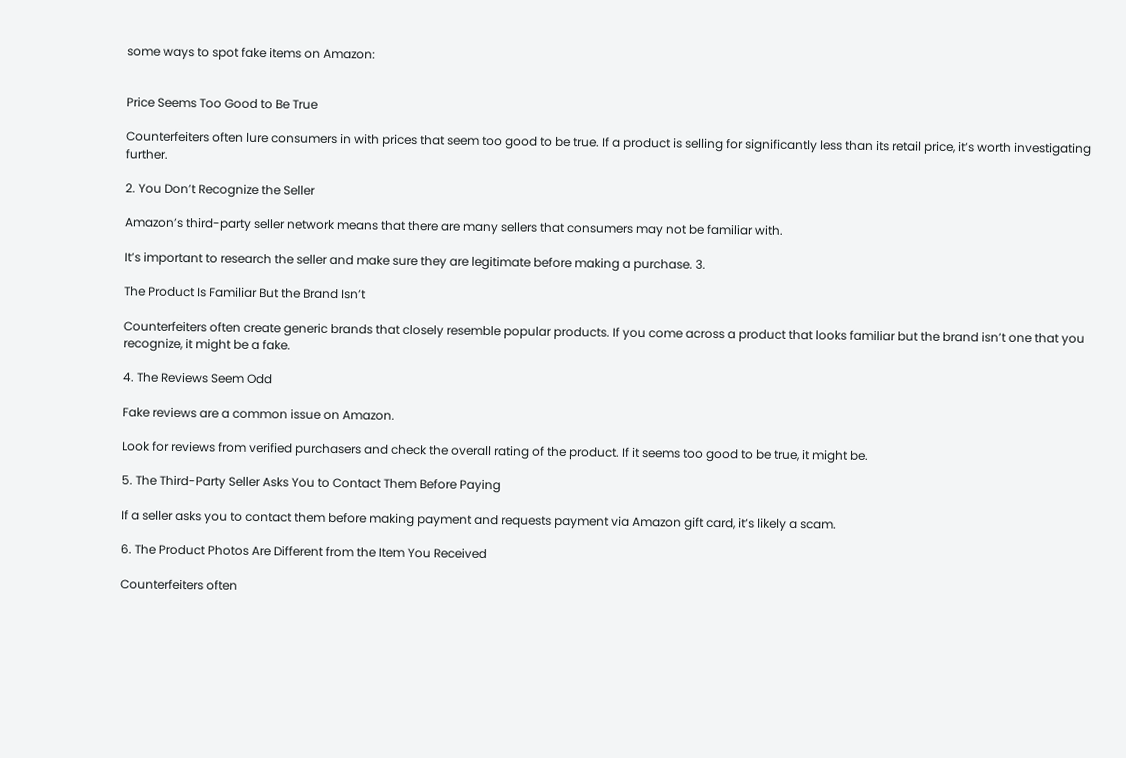some ways to spot fake items on Amazon:


Price Seems Too Good to Be True

Counterfeiters often lure consumers in with prices that seem too good to be true. If a product is selling for significantly less than its retail price, it’s worth investigating further.

2. You Don’t Recognize the Seller

Amazon’s third-party seller network means that there are many sellers that consumers may not be familiar with.

It’s important to research the seller and make sure they are legitimate before making a purchase. 3.

The Product Is Familiar But the Brand Isn’t

Counterfeiters often create generic brands that closely resemble popular products. If you come across a product that looks familiar but the brand isn’t one that you recognize, it might be a fake.

4. The Reviews Seem Odd

Fake reviews are a common issue on Amazon.

Look for reviews from verified purchasers and check the overall rating of the product. If it seems too good to be true, it might be.

5. The Third-Party Seller Asks You to Contact Them Before Paying

If a seller asks you to contact them before making payment and requests payment via Amazon gift card, it’s likely a scam.

6. The Product Photos Are Different from the Item You Received

Counterfeiters often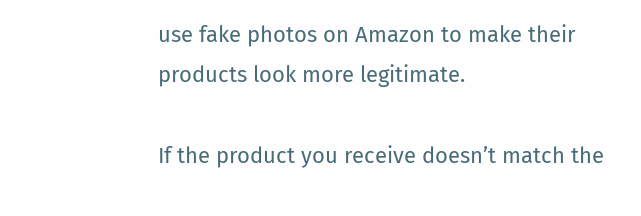use fake photos on Amazon to make their products look more legitimate.

If the product you receive doesn’t match the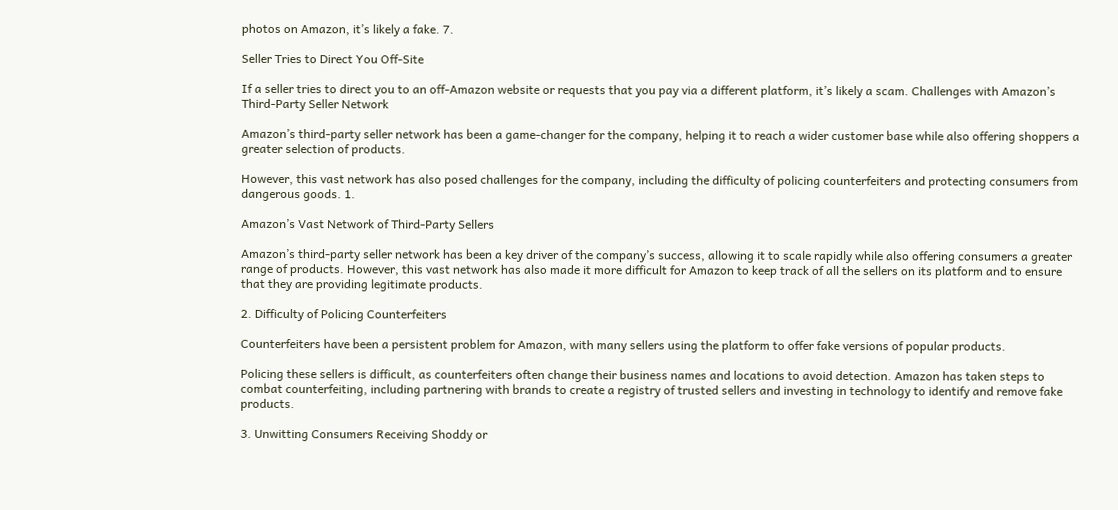photos on Amazon, it’s likely a fake. 7.

Seller Tries to Direct You Off-Site

If a seller tries to direct you to an off-Amazon website or requests that you pay via a different platform, it’s likely a scam. Challenges with Amazon’s Third-Party Seller Network

Amazon’s third-party seller network has been a game-changer for the company, helping it to reach a wider customer base while also offering shoppers a greater selection of products.

However, this vast network has also posed challenges for the company, including the difficulty of policing counterfeiters and protecting consumers from dangerous goods. 1.

Amazon’s Vast Network of Third-Party Sellers

Amazon’s third-party seller network has been a key driver of the company’s success, allowing it to scale rapidly while also offering consumers a greater range of products. However, this vast network has also made it more difficult for Amazon to keep track of all the sellers on its platform and to ensure that they are providing legitimate products.

2. Difficulty of Policing Counterfeiters

Counterfeiters have been a persistent problem for Amazon, with many sellers using the platform to offer fake versions of popular products.

Policing these sellers is difficult, as counterfeiters often change their business names and locations to avoid detection. Amazon has taken steps to combat counterfeiting, including partnering with brands to create a registry of trusted sellers and investing in technology to identify and remove fake products.

3. Unwitting Consumers Receiving Shoddy or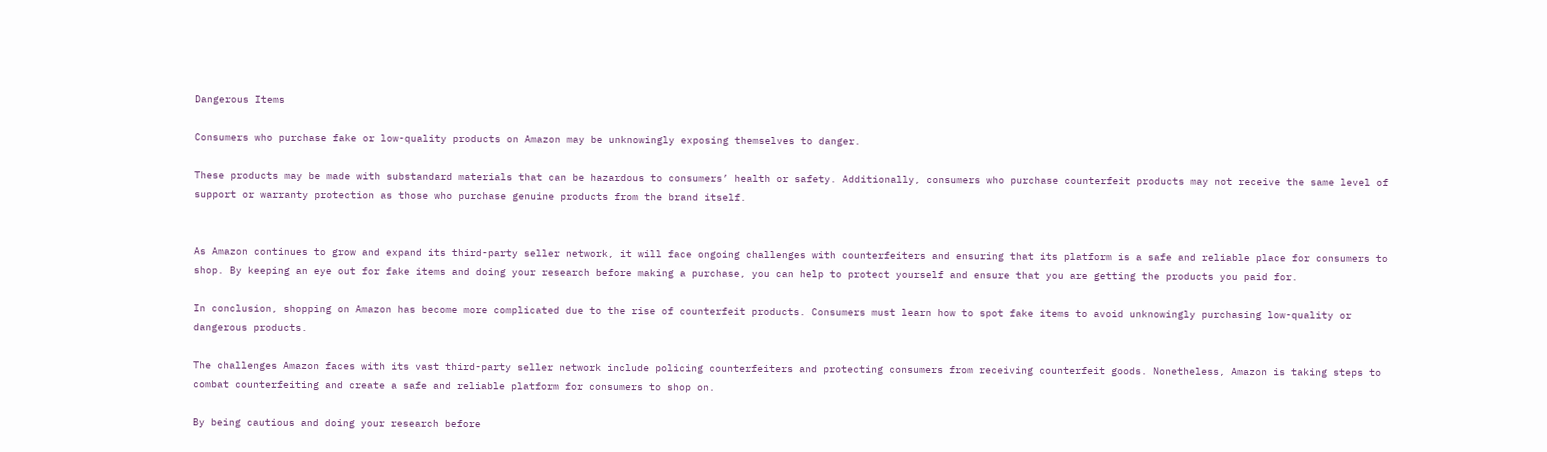Dangerous Items

Consumers who purchase fake or low-quality products on Amazon may be unknowingly exposing themselves to danger.

These products may be made with substandard materials that can be hazardous to consumers’ health or safety. Additionally, consumers who purchase counterfeit products may not receive the same level of support or warranty protection as those who purchase genuine products from the brand itself.


As Amazon continues to grow and expand its third-party seller network, it will face ongoing challenges with counterfeiters and ensuring that its platform is a safe and reliable place for consumers to shop. By keeping an eye out for fake items and doing your research before making a purchase, you can help to protect yourself and ensure that you are getting the products you paid for.

In conclusion, shopping on Amazon has become more complicated due to the rise of counterfeit products. Consumers must learn how to spot fake items to avoid unknowingly purchasing low-quality or dangerous products.

The challenges Amazon faces with its vast third-party seller network include policing counterfeiters and protecting consumers from receiving counterfeit goods. Nonetheless, Amazon is taking steps to combat counterfeiting and create a safe and reliable platform for consumers to shop on.

By being cautious and doing your research before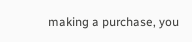making a purchase, you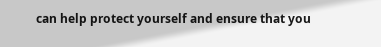can help protect yourself and ensure that you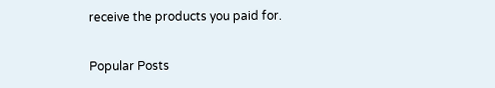receive the products you paid for.

Popular Posts